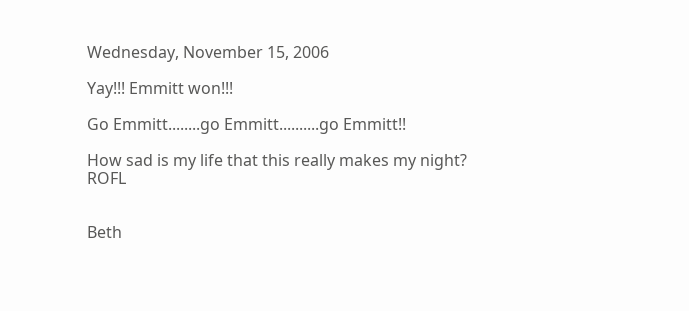Wednesday, November 15, 2006

Yay!!! Emmitt won!!!

Go Emmitt........go Emmitt..........go Emmitt!!

How sad is my life that this really makes my night? ROFL


Beth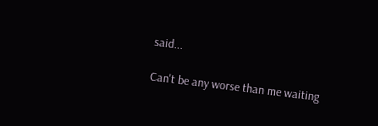said...

Can't be any worse than me waiting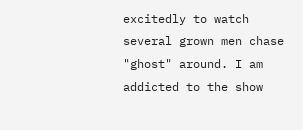excitedly to watch several grown men chase "ghost" around. I am addicted to the show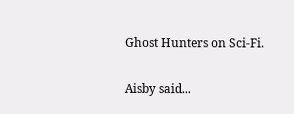Ghost Hunters on Sci-Fi.

Aisby said...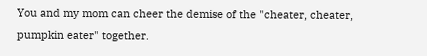You and my mom can cheer the demise of the "cheater, cheater, pumpkin eater" together.